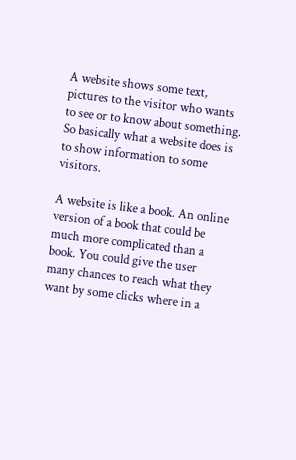A website shows some text, pictures to the visitor who wants to see or to know about something. So basically what a website does is to show information to some visitors.

A website is like a book. An online version of a book that could be much more complicated than a book. You could give the user many chances to reach what they want by some clicks where in a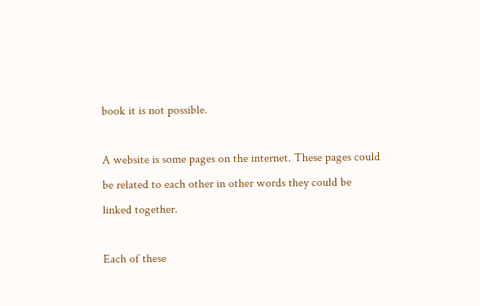book it is not possible.

A website is some pages on the internet. These pages could be related to each other in other words they could be linked together.

Each of these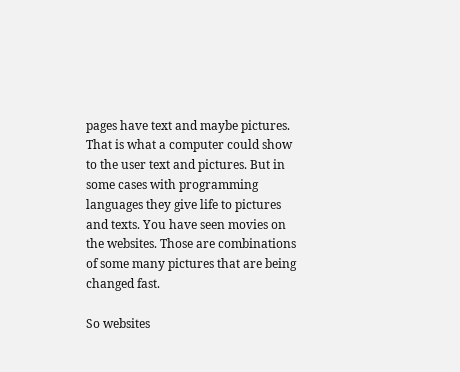pages have text and maybe pictures. That is what a computer could show to the user text and pictures. But in some cases with programming languages they give life to pictures and texts. You have seen movies on the websites. Those are combinations of some many pictures that are being changed fast.

So websites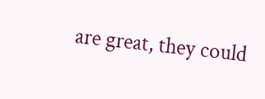are great, they could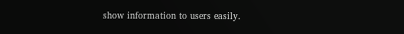show information to users easily.